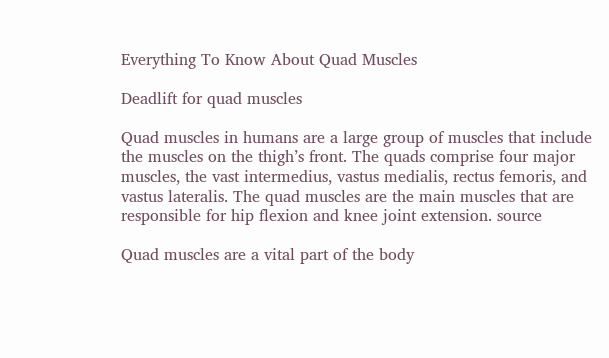Everything To Know About Quad Muscles

Deadlift for quad muscles

Quad muscles in humans are a large group of muscles that include the muscles on the thigh’s front. The quads comprise four major muscles, the vast intermedius, vastus medialis, rectus femoris, and vastus lateralis. The quad muscles are the main muscles that are responsible for hip flexion and knee joint extension. source

Quad muscles are a vital part of the body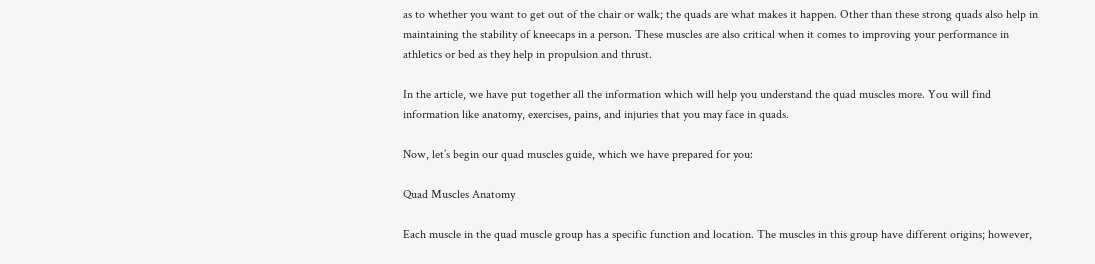as to whether you want to get out of the chair or walk; the quads are what makes it happen. Other than these strong quads also help in maintaining the stability of kneecaps in a person. These muscles are also critical when it comes to improving your performance in athletics or bed as they help in propulsion and thrust.

In the article, we have put together all the information which will help you understand the quad muscles more. You will find information like anatomy, exercises, pains, and injuries that you may face in quads.

Now, let’s begin our quad muscles guide, which we have prepared for you:

Quad Muscles Anatomy

Each muscle in the quad muscle group has a specific function and location. The muscles in this group have different origins; however,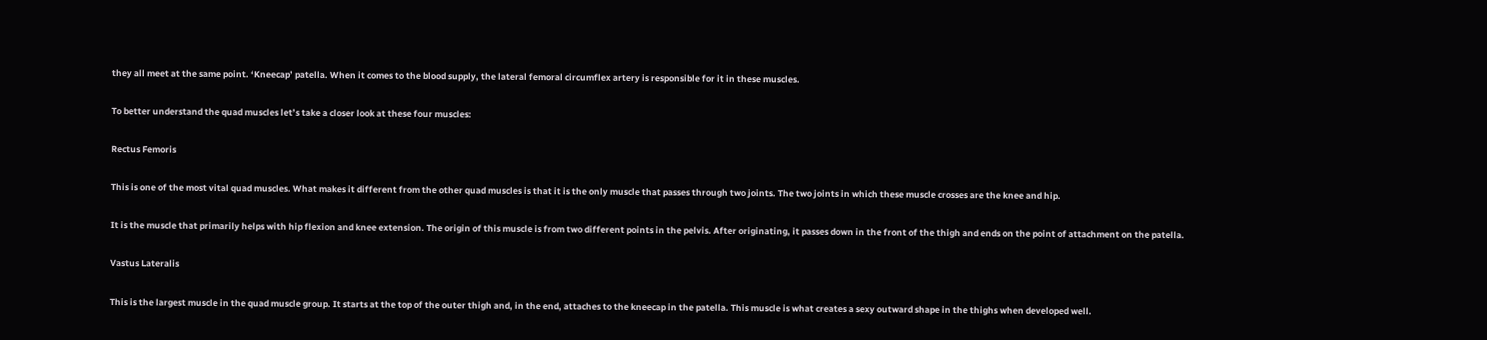they all meet at the same point. ‘Kneecap’ patella. When it comes to the blood supply, the lateral femoral circumflex artery is responsible for it in these muscles.

To better understand the quad muscles let’s take a closer look at these four muscles:

Rectus Femoris

This is one of the most vital quad muscles. What makes it different from the other quad muscles is that it is the only muscle that passes through two joints. The two joints in which these muscle crosses are the knee and hip.

It is the muscle that primarily helps with hip flexion and knee extension. The origin of this muscle is from two different points in the pelvis. After originating, it passes down in the front of the thigh and ends on the point of attachment on the patella.

Vastus Lateralis

This is the largest muscle in the quad muscle group. It starts at the top of the outer thigh and, in the end, attaches to the kneecap in the patella. This muscle is what creates a sexy outward shape in the thighs when developed well.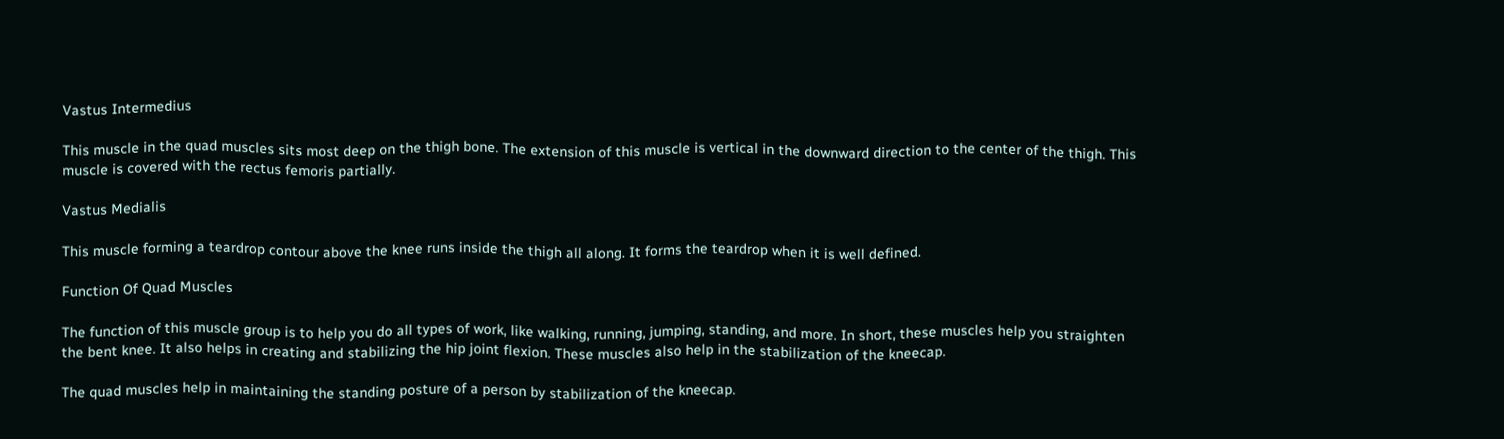Vastus Intermedius

This muscle in the quad muscles sits most deep on the thigh bone. The extension of this muscle is vertical in the downward direction to the center of the thigh. This muscle is covered with the rectus femoris partially.

Vastus Medialis

This muscle forming a teardrop contour above the knee runs inside the thigh all along. It forms the teardrop when it is well defined.

Function Of Quad Muscles

The function of this muscle group is to help you do all types of work, like walking, running, jumping, standing, and more. In short, these muscles help you straighten the bent knee. It also helps in creating and stabilizing the hip joint flexion. These muscles also help in the stabilization of the kneecap.

The quad muscles help in maintaining the standing posture of a person by stabilization of the kneecap.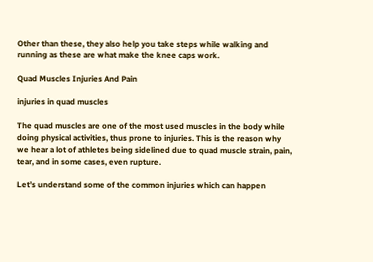Other than these, they also help you take steps while walking and running as these are what make the knee caps work.

Quad Muscles Injuries And Pain

injuries in quad muscles

The quad muscles are one of the most used muscles in the body while doing physical activities, thus prone to injuries. This is the reason why we hear a lot of athletes being sidelined due to quad muscle strain, pain, tear, and in some cases, even rupture.

Let’s understand some of the common injuries which can happen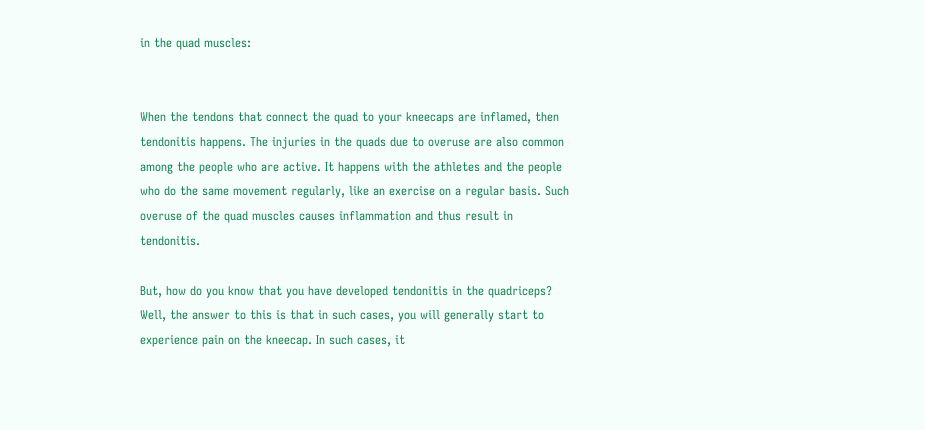in the quad muscles:


When the tendons that connect the quad to your kneecaps are inflamed, then tendonitis happens. The injuries in the quads due to overuse are also common among the people who are active. It happens with the athletes and the people who do the same movement regularly, like an exercise on a regular basis. Such overuse of the quad muscles causes inflammation and thus result in tendonitis.

But, how do you know that you have developed tendonitis in the quadriceps? Well, the answer to this is that in such cases, you will generally start to experience pain on the kneecap. In such cases, it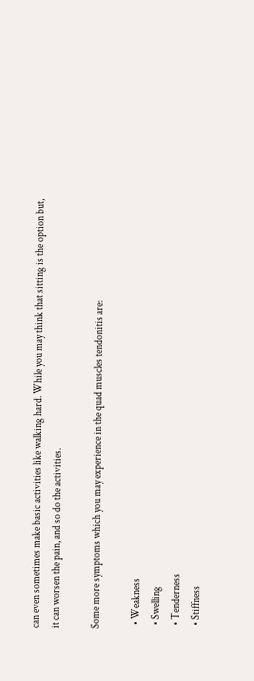can even sometimes make basic activities like walking hard. While you may think that sitting is the option but, it can worsen the pain, and so do the activities.

Some more symptoms which you may experience in the quad muscles tendonitis are:

  • Weakness
  • Swelling
  • Tenderness
  • Stiffness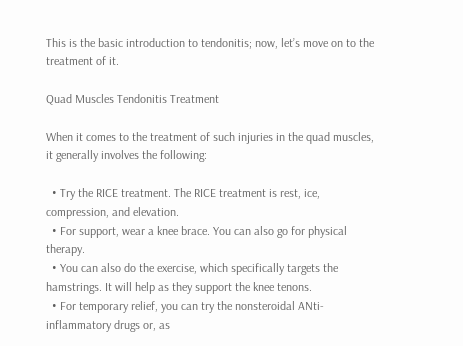This is the basic introduction to tendonitis; now, let’s move on to the treatment of it.

Quad Muscles Tendonitis Treatment

When it comes to the treatment of such injuries in the quad muscles, it generally involves the following:

  • Try the RICE treatment. The RICE treatment is rest, ice, compression, and elevation.
  • For support, wear a knee brace. You can also go for physical therapy.
  • You can also do the exercise, which specifically targets the hamstrings. It will help as they support the knee tenons.
  • For temporary relief, you can try the nonsteroidal ANti-inflammatory drugs or, as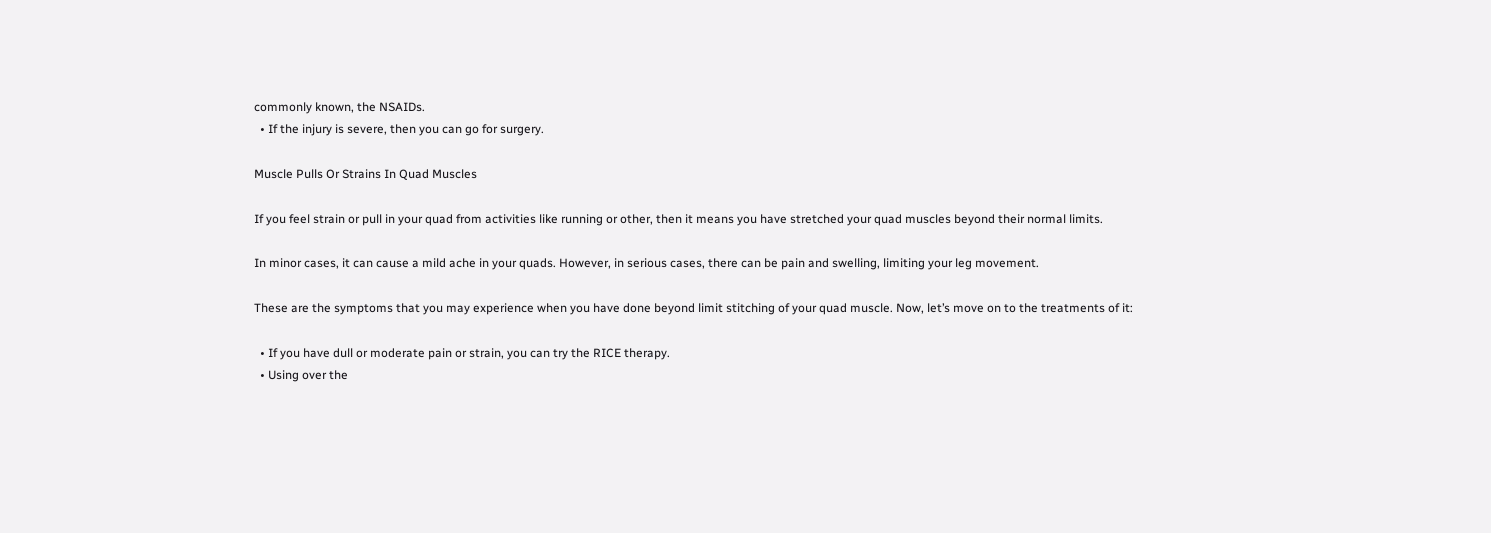commonly known, the NSAIDs.
  • If the injury is severe, then you can go for surgery.

Muscle Pulls Or Strains In Quad Muscles

If you feel strain or pull in your quad from activities like running or other, then it means you have stretched your quad muscles beyond their normal limits.

In minor cases, it can cause a mild ache in your quads. However, in serious cases, there can be pain and swelling, limiting your leg movement.

These are the symptoms that you may experience when you have done beyond limit stitching of your quad muscle. Now, let’s move on to the treatments of it:

  • If you have dull or moderate pain or strain, you can try the RICE therapy.
  • Using over the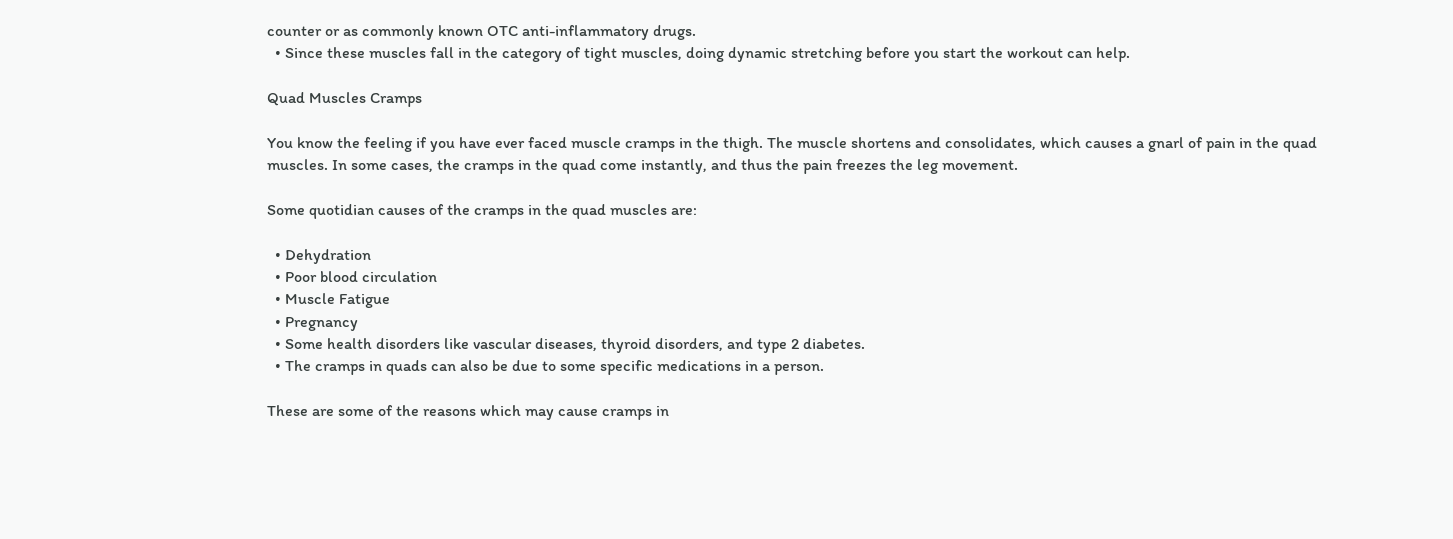counter or as commonly known OTC anti-inflammatory drugs.
  • Since these muscles fall in the category of tight muscles, doing dynamic stretching before you start the workout can help.

Quad Muscles Cramps

You know the feeling if you have ever faced muscle cramps in the thigh. The muscle shortens and consolidates, which causes a gnarl of pain in the quad muscles. In some cases, the cramps in the quad come instantly, and thus the pain freezes the leg movement.

Some quotidian causes of the cramps in the quad muscles are:

  • Dehydration
  • Poor blood circulation
  • Muscle Fatigue
  • Pregnancy
  • Some health disorders like vascular diseases, thyroid disorders, and type 2 diabetes.
  • The cramps in quads can also be due to some specific medications in a person.

These are some of the reasons which may cause cramps in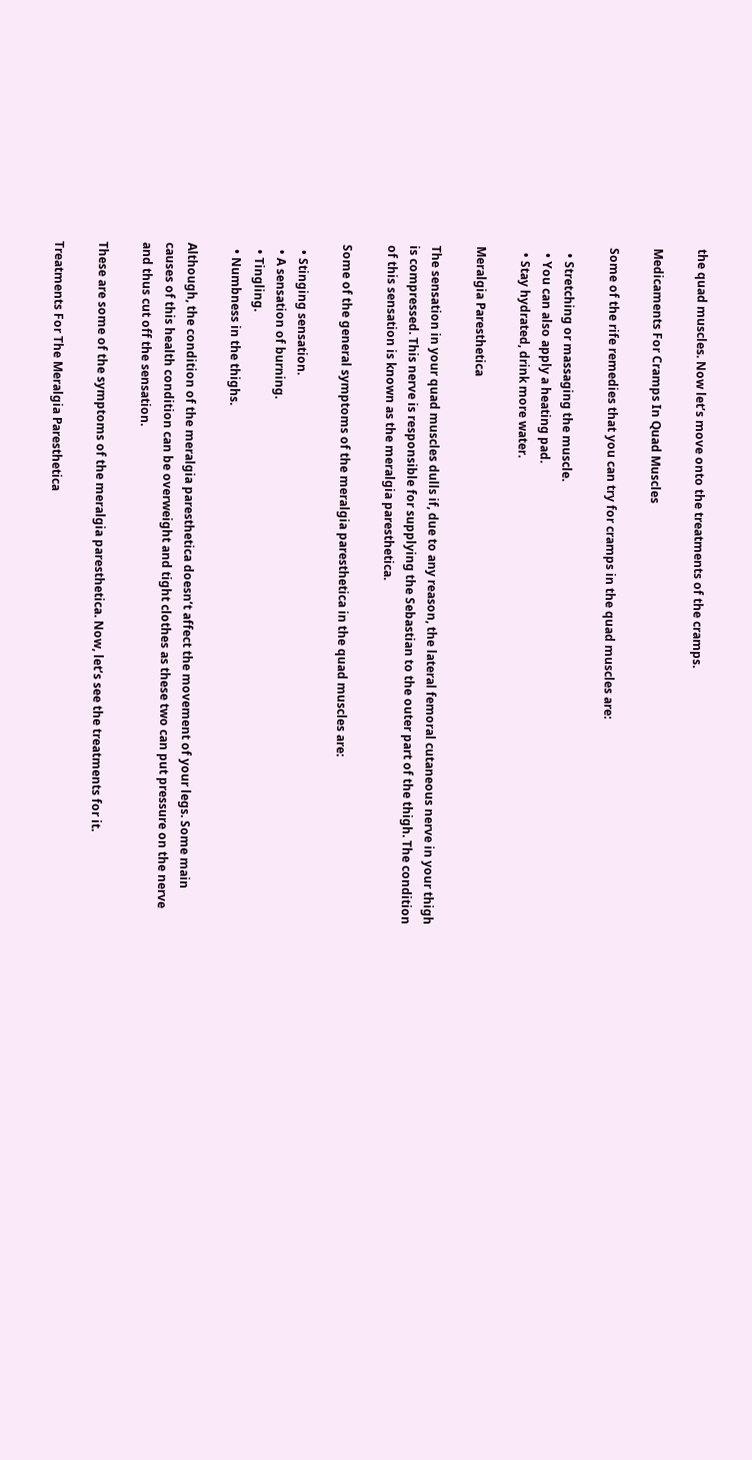the quad muscles. Now let’s move onto the treatments of the cramps.

Medicaments For Cramps In Quad Muscles

Some of the rife remedies that you can try for cramps in the quad muscles are:

  • Stretching or massaging the muscle.
  • You can also apply a heating pad.
  • Stay hydrated, drink more water.

Meralgia Paresthetica

The sensation in your quad muscles dulls if, due to any reason, the lateral femoral cutaneous nerve in your thigh is compressed. This nerve is responsible for supplying the Sebastian to the outer part of the thigh. The condition of this sensation is known as the meralgia paresthetica.

Some of the general symptoms of the meralgia paresthetica in the quad muscles are:

  • Stinging sensation.
  • A sensation of burning.
  • Tingling.
  • Numbness in the thighs.

Although, the condition of the meralgia paresthetica doesn’t affect the movement of your legs. Some main causes of this health condition can be overweight and tight clothes as these two can put pressure on the nerve and thus cut off the sensation.

These are some of the symptoms of the meralgia paresthetica. Now, let’s see the treatments for it.

Treatments For The Meralgia Paresthetica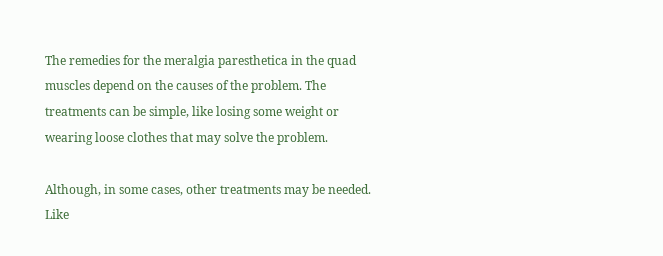The remedies for the meralgia paresthetica in the quad muscles depend on the causes of the problem. The treatments can be simple, like losing some weight or wearing loose clothes that may solve the problem.

Although, in some cases, other treatments may be needed. Like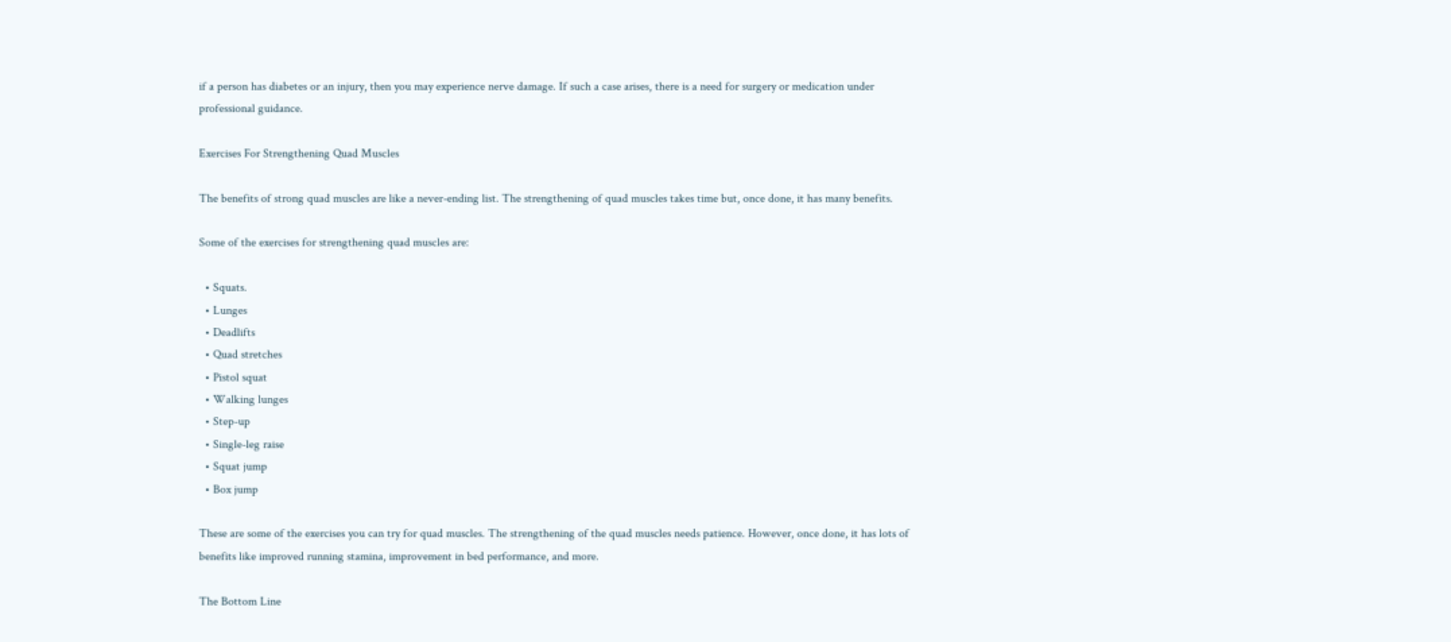if a person has diabetes or an injury, then you may experience nerve damage. If such a case arises, there is a need for surgery or medication under professional guidance.

Exercises For Strengthening Quad Muscles

The benefits of strong quad muscles are like a never-ending list. The strengthening of quad muscles takes time but, once done, it has many benefits.

Some of the exercises for strengthening quad muscles are:

  • Squats.
  • Lunges
  • Deadlifts
  • Quad stretches
  • Pistol squat
  • Walking lunges
  • Step-up
  • Single-leg raise
  • Squat jump
  • Box jump

These are some of the exercises you can try for quad muscles. The strengthening of the quad muscles needs patience. However, once done, it has lots of benefits like improved running stamina, improvement in bed performance, and more.

The Bottom Line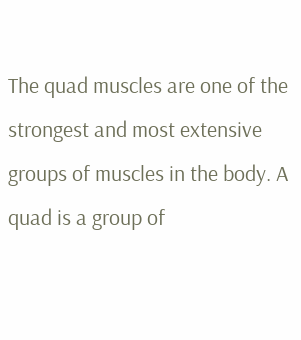The quad muscles are one of the strongest and most extensive groups of muscles in the body. A quad is a group of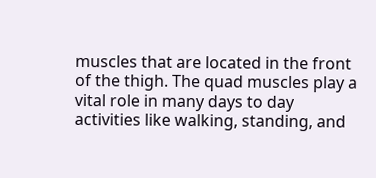muscles that are located in the front of the thigh. The quad muscles play a vital role in many days to day activities like walking, standing, and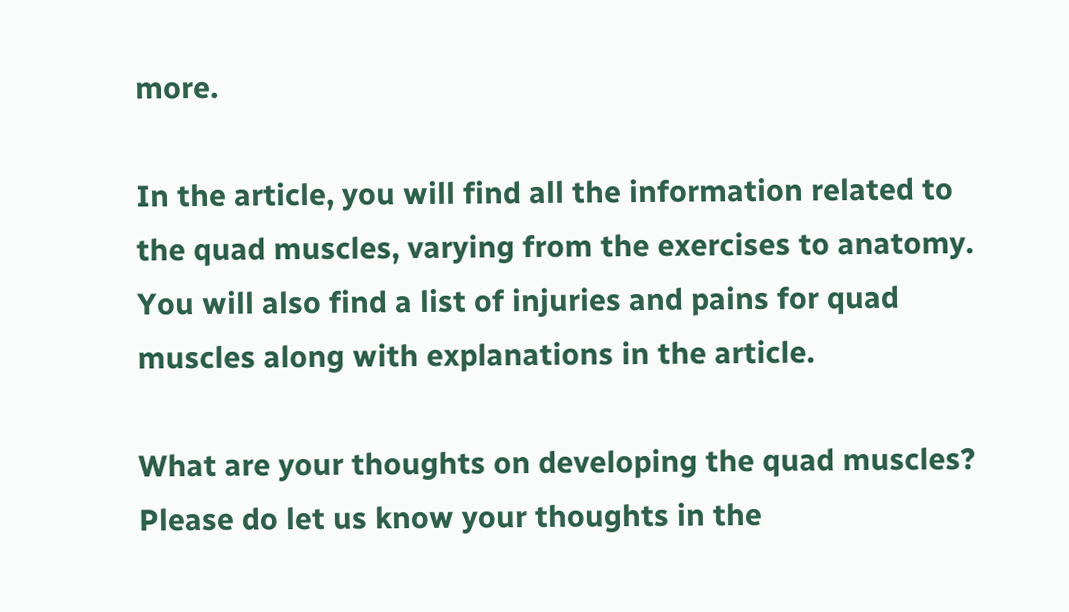more.

In the article, you will find all the information related to the quad muscles, varying from the exercises to anatomy. You will also find a list of injuries and pains for quad muscles along with explanations in the article.

What are your thoughts on developing the quad muscles? Please do let us know your thoughts in the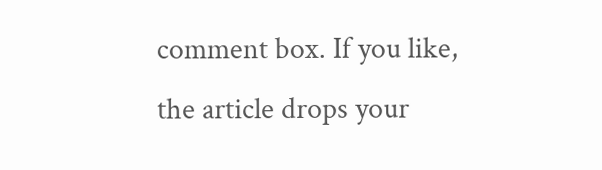comment box. If you like, the article drops your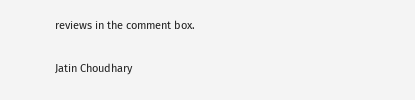reviews in the comment box.

Jatin Choudhary